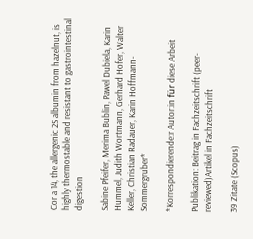Cor a 14, the allergenic 2S albumin from hazelnut, is highly thermostable and resistant to gastrointestinal digestion

Sabine Pfeifer, Merima Bublin, Pawel Dubiela, Karin Hummel, Judith Wortmann, Gerhard Hofer, Walter Keller, Christian Radauer, Karin Hoffmann-Sommergruber*

*Korrespondierende:r Autor:in für diese Arbeit

Publikation: Beitrag in Fachzeitschrift (peer-reviewed)Artikel in Fachzeitschrift

39 Zitate (Scopus)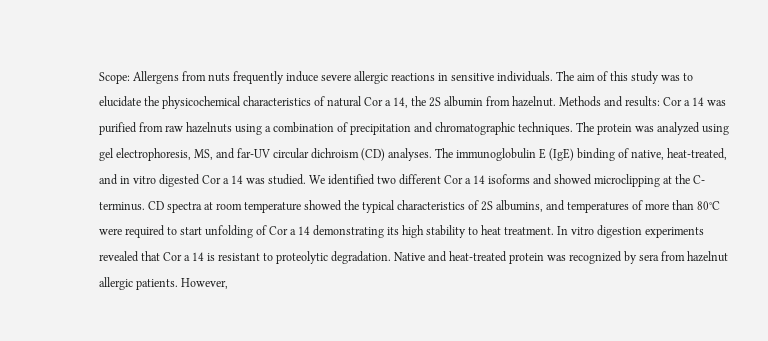Scope: Allergens from nuts frequently induce severe allergic reactions in sensitive individuals. The aim of this study was to elucidate the physicochemical characteristics of natural Cor a 14, the 2S albumin from hazelnut. Methods and results: Cor a 14 was purified from raw hazelnuts using a combination of precipitation and chromatographic techniques. The protein was analyzed using gel electrophoresis, MS, and far-UV circular dichroism (CD) analyses. The immunoglobulin E (IgE) binding of native, heat-treated, and in vitro digested Cor a 14 was studied. We identified two different Cor a 14 isoforms and showed microclipping at the C-terminus. CD spectra at room temperature showed the typical characteristics of 2S albumins, and temperatures of more than 80°C were required to start unfolding of Cor a 14 demonstrating its high stability to heat treatment. In vitro digestion experiments revealed that Cor a 14 is resistant to proteolytic degradation. Native and heat-treated protein was recognized by sera from hazelnut allergic patients. However,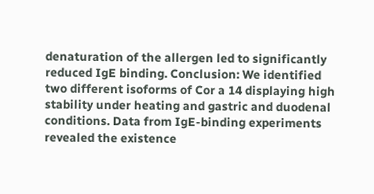denaturation of the allergen led to significantly reduced IgE binding. Conclusion: We identified two different isoforms of Cor a 14 displaying high stability under heating and gastric and duodenal conditions. Data from IgE-binding experiments revealed the existence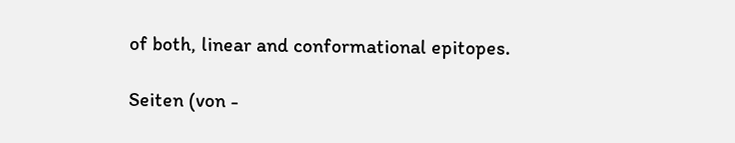of both, linear and conformational epitopes.

Seiten (von -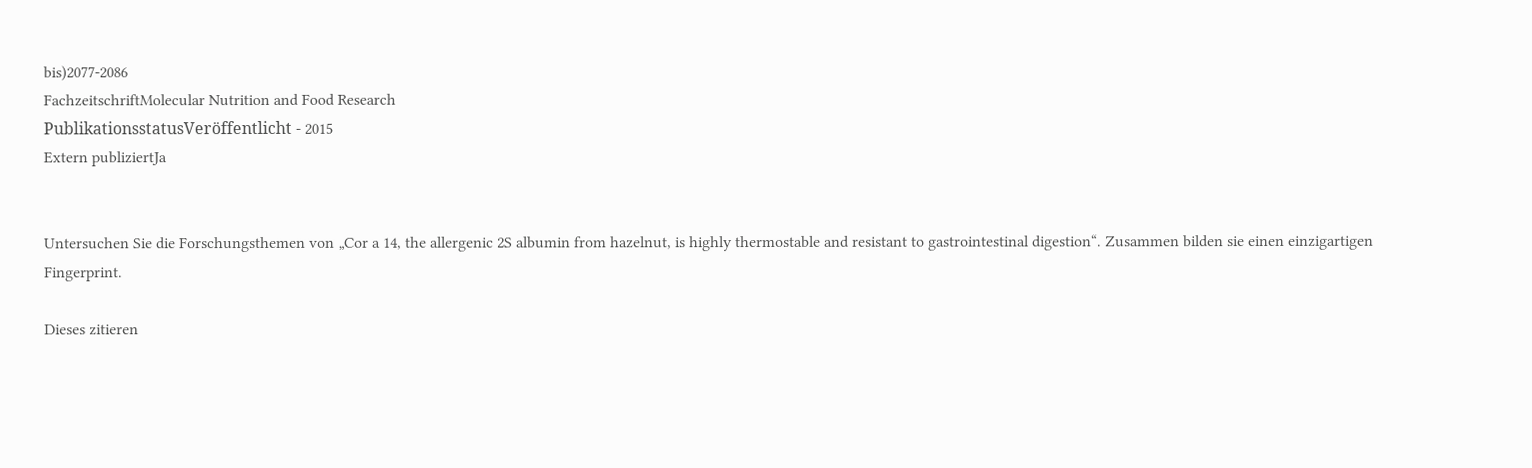bis)2077-2086
FachzeitschriftMolecular Nutrition and Food Research
PublikationsstatusVeröffentlicht - 2015
Extern publiziertJa


Untersuchen Sie die Forschungsthemen von „Cor a 14, the allergenic 2S albumin from hazelnut, is highly thermostable and resistant to gastrointestinal digestion“. Zusammen bilden sie einen einzigartigen Fingerprint.

Dieses zitieren